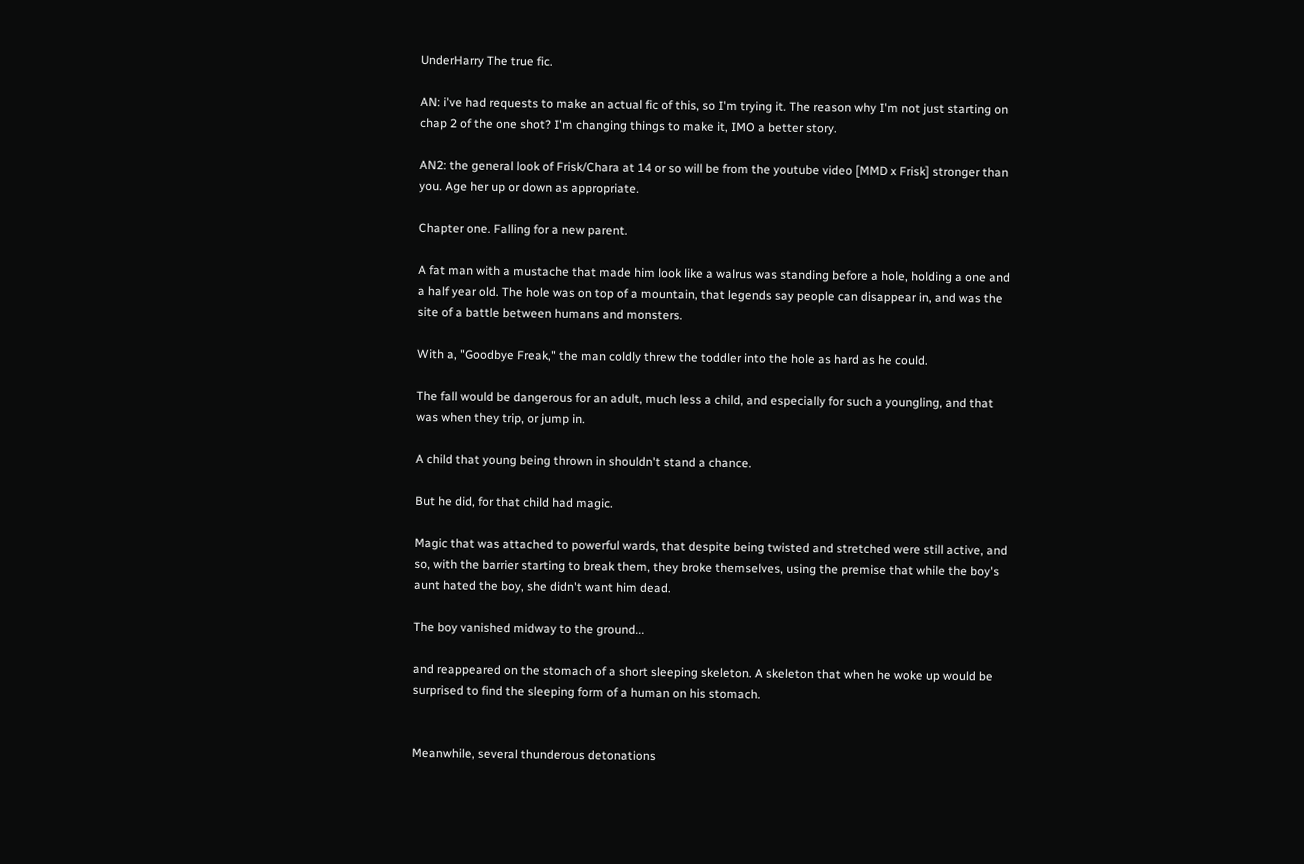UnderHarry The true fic.

AN: i've had requests to make an actual fic of this, so I'm trying it. The reason why I'm not just starting on chap 2 of the one shot? I'm changing things to make it, IMO a better story.

AN2: the general look of Frisk/Chara at 14 or so will be from the youtube video [MMD x Frisk] stronger than you. Age her up or down as appropriate.

Chapter one. Falling for a new parent.

A fat man with a mustache that made him look like a walrus was standing before a hole, holding a one and a half year old. The hole was on top of a mountain, that legends say people can disappear in, and was the site of a battle between humans and monsters.

With a, "Goodbye Freak," the man coldly threw the toddler into the hole as hard as he could.

The fall would be dangerous for an adult, much less a child, and especially for such a youngling, and that was when they trip, or jump in.

A child that young being thrown in shouldn't stand a chance.

But he did, for that child had magic.

Magic that was attached to powerful wards, that despite being twisted and stretched were still active, and so, with the barrier starting to break them, they broke themselves, using the premise that while the boy's aunt hated the boy, she didn't want him dead.

The boy vanished midway to the ground...

and reappeared on the stomach of a short sleeping skeleton. A skeleton that when he woke up would be surprised to find the sleeping form of a human on his stomach.


Meanwhile, several thunderous detonations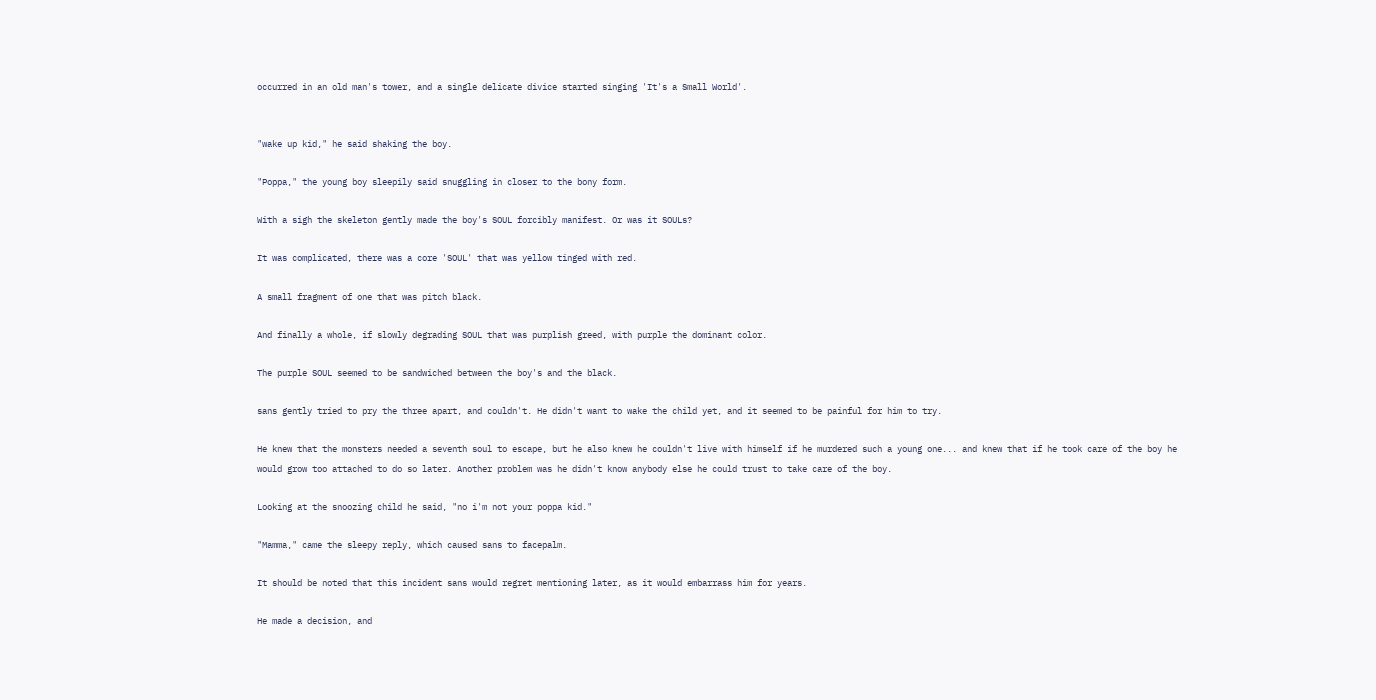occurred in an old man's tower, and a single delicate divice started singing 'It's a Small World'.


"wake up kid," he said shaking the boy.

"Poppa," the young boy sleepily said snuggling in closer to the bony form.

With a sigh the skeleton gently made the boy's SOUL forcibly manifest. Or was it SOULs?

It was complicated, there was a core 'SOUL' that was yellow tinged with red.

A small fragment of one that was pitch black.

And finally a whole, if slowly degrading SOUL that was purplish greed, with purple the dominant color.

The purple SOUL seemed to be sandwiched between the boy's and the black.

sans gently tried to pry the three apart, and couldn't. He didn't want to wake the child yet, and it seemed to be painful for him to try.

He knew that the monsters needed a seventh soul to escape, but he also knew he couldn't live with himself if he murdered such a young one... and knew that if he took care of the boy he would grow too attached to do so later. Another problem was he didn't know anybody else he could trust to take care of the boy.

Looking at the snoozing child he said, "no i'm not your poppa kid."

"Mamma," came the sleepy reply, which caused sans to facepalm.

It should be noted that this incident sans would regret mentioning later, as it would embarrass him for years.

He made a decision, and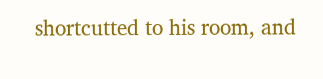shortcutted to his room, and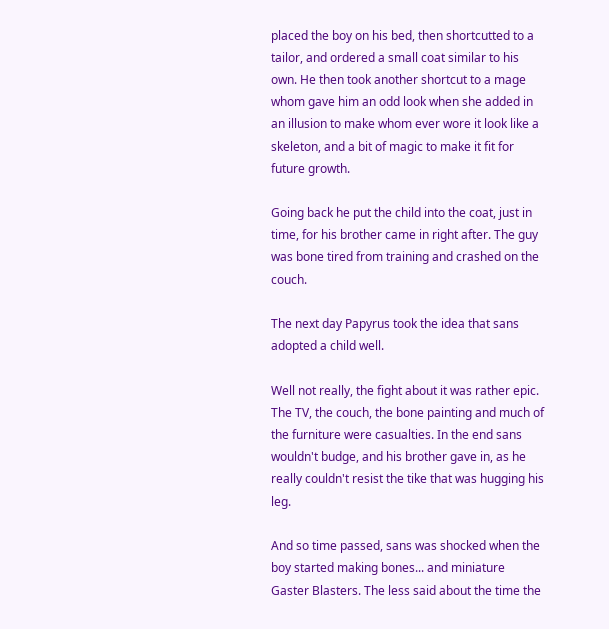placed the boy on his bed, then shortcutted to a tailor, and ordered a small coat similar to his own. He then took another shortcut to a mage whom gave him an odd look when she added in an illusion to make whom ever wore it look like a skeleton, and a bit of magic to make it fit for future growth.

Going back he put the child into the coat, just in time, for his brother came in right after. The guy was bone tired from training and crashed on the couch.

The next day Papyrus took the idea that sans adopted a child well.

Well not really, the fight about it was rather epic. The TV, the couch, the bone painting and much of the furniture were casualties. In the end sans wouldn't budge, and his brother gave in, as he really couldn't resist the tike that was hugging his leg.

And so time passed, sans was shocked when the boy started making bones... and miniature Gaster Blasters. The less said about the time the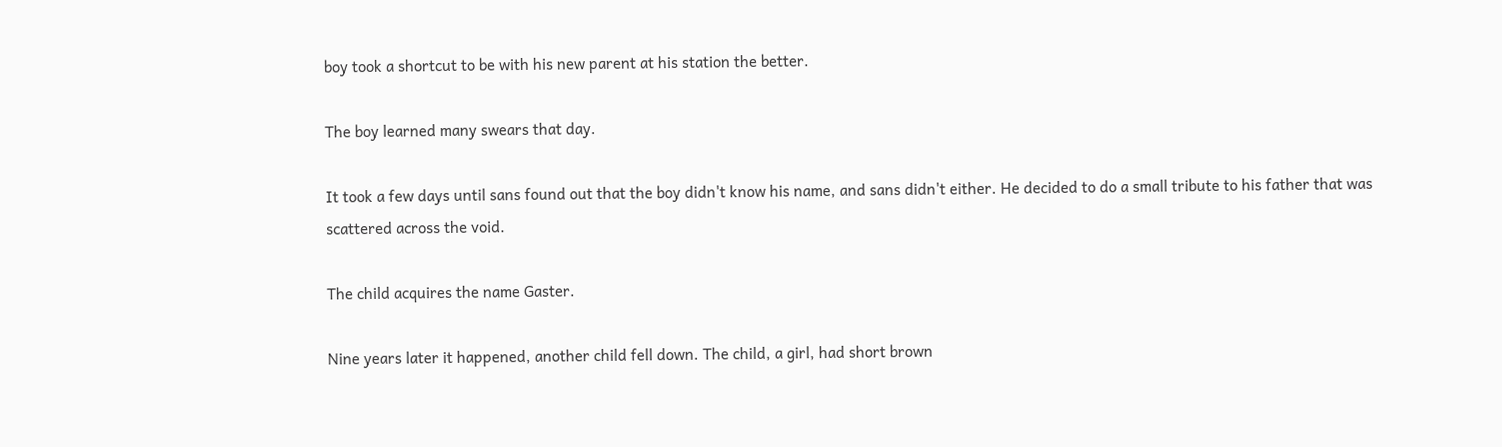boy took a shortcut to be with his new parent at his station the better.

The boy learned many swears that day.

It took a few days until sans found out that the boy didn't know his name, and sans didn't either. He decided to do a small tribute to his father that was scattered across the void.

The child acquires the name Gaster.

Nine years later it happened, another child fell down. The child, a girl, had short brown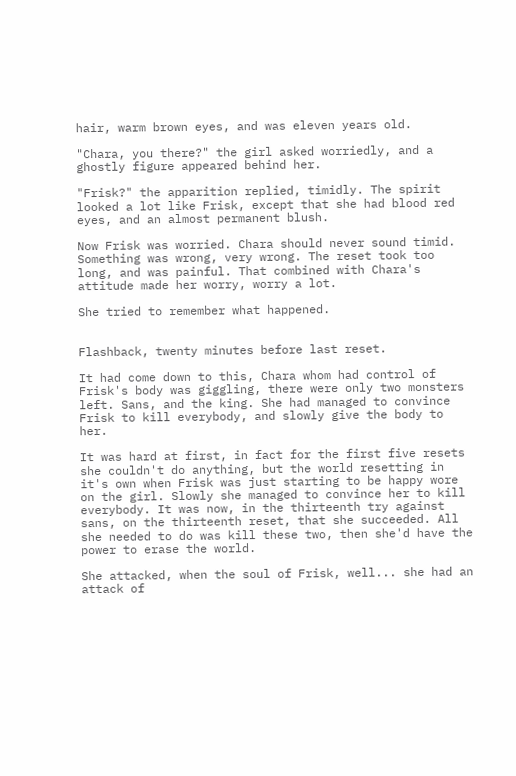hair, warm brown eyes, and was eleven years old.

"Chara, you there?" the girl asked worriedly, and a ghostly figure appeared behind her.

"Frisk?" the apparition replied, timidly. The spirit looked a lot like Frisk, except that she had blood red eyes, and an almost permanent blush.

Now Frisk was worried. Chara should never sound timid. Something was wrong, very wrong. The reset took too long, and was painful. That combined with Chara's attitude made her worry, worry a lot.

She tried to remember what happened.


Flashback, twenty minutes before last reset.

It had come down to this, Chara whom had control of Frisk's body was giggling, there were only two monsters left. Sans, and the king. She had managed to convince Frisk to kill everybody, and slowly give the body to her.

It was hard at first, in fact for the first five resets she couldn't do anything, but the world resetting in it's own when Frisk was just starting to be happy wore on the girl. Slowly she managed to convince her to kill everybody. It was now, in the thirteenth try against sans, on the thirteenth reset, that she succeeded. All she needed to do was kill these two, then she'd have the power to erase the world.

She attacked, when the soul of Frisk, well... she had an attack of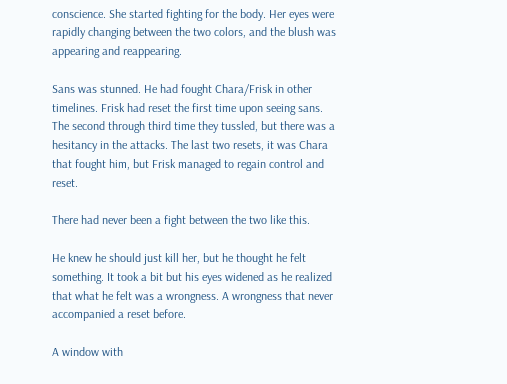conscience. She started fighting for the body. Her eyes were rapidly changing between the two colors, and the blush was appearing and reappearing.

Sans was stunned. He had fought Chara/Frisk in other timelines. Frisk had reset the first time upon seeing sans. The second through third time they tussled, but there was a hesitancy in the attacks. The last two resets, it was Chara that fought him, but Frisk managed to regain control and reset.

There had never been a fight between the two like this.

He knew he should just kill her, but he thought he felt something. It took a bit but his eyes widened as he realized that what he felt was a wrongness. A wrongness that never accompanied a reset before.

A window with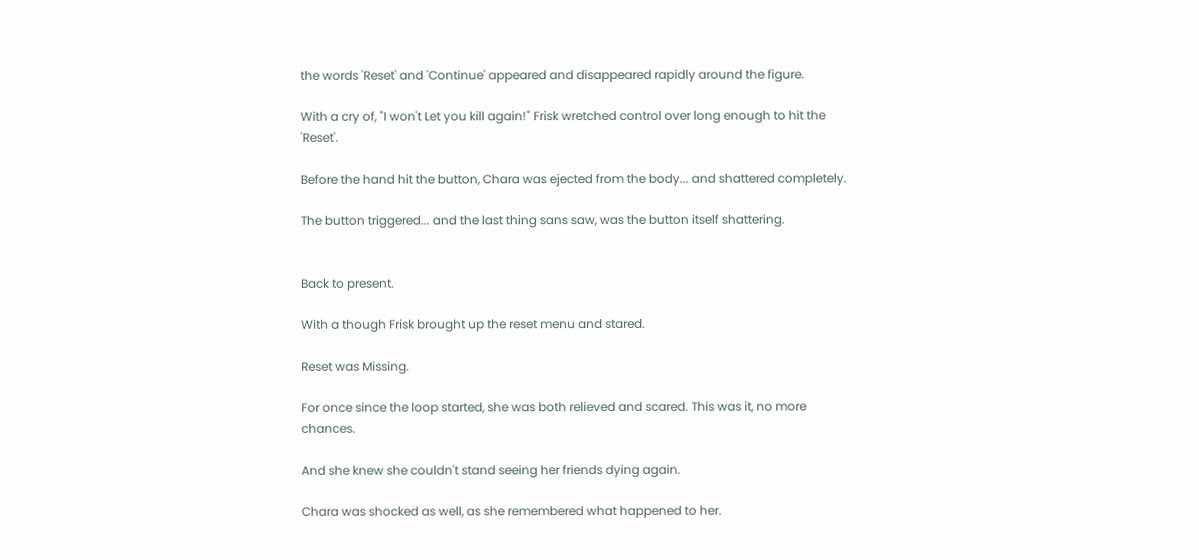the words 'Reset' and 'Continue' appeared and disappeared rapidly around the figure.

With a cry of, "I won't Let you kill again!" Frisk wretched control over long enough to hit the 'Reset'.

Before the hand hit the button, Chara was ejected from the body... and shattered completely.

The button triggered... and the last thing sans saw, was the button itself shattering.


Back to present.

With a though Frisk brought up the reset menu and stared.

Reset was Missing.

For once since the loop started, she was both relieved and scared. This was it, no more chances.

And she knew she couldn't stand seeing her friends dying again.

Chara was shocked as well, as she remembered what happened to her.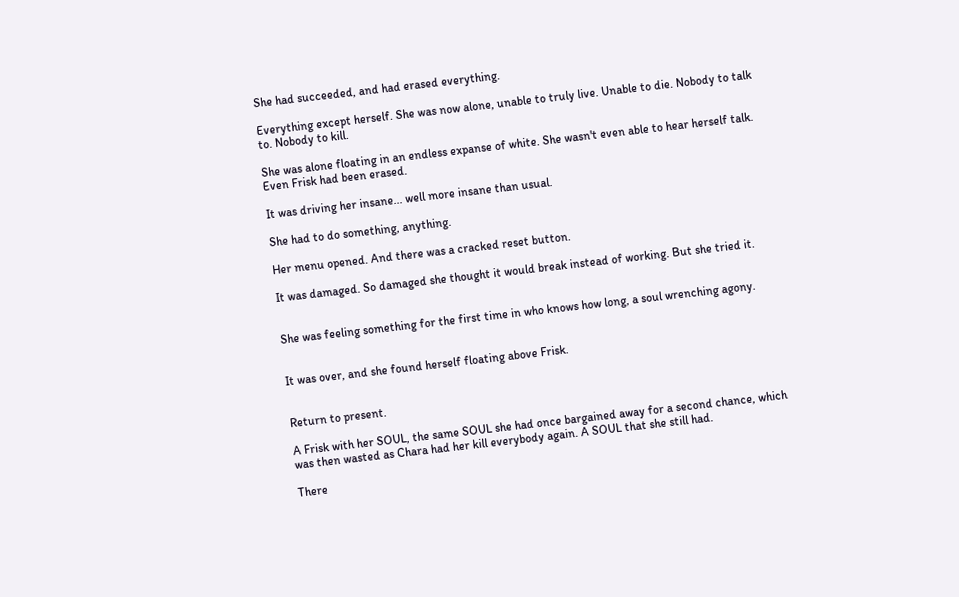She had succeeded, and had erased everything.

Everything except herself. She was now alone, unable to truly live. Unable to die. Nobody to talk to. Nobody to kill.

She was alone floating in an endless expanse of white. She wasn't even able to hear herself talk. Even Frisk had been erased.

It was driving her insane... well more insane than usual.

She had to do something, anything.

Her menu opened. And there was a cracked reset button.

It was damaged. So damaged she thought it would break instead of working. But she tried it.


She was feeling something for the first time in who knows how long, a soul wrenching agony.


It was over, and she found herself floating above Frisk.


Return to present.

A Frisk with her SOUL, the same SOUL she had once bargained away for a second chance, which was then wasted as Chara had her kill everybody again. A SOUL that she still had.

There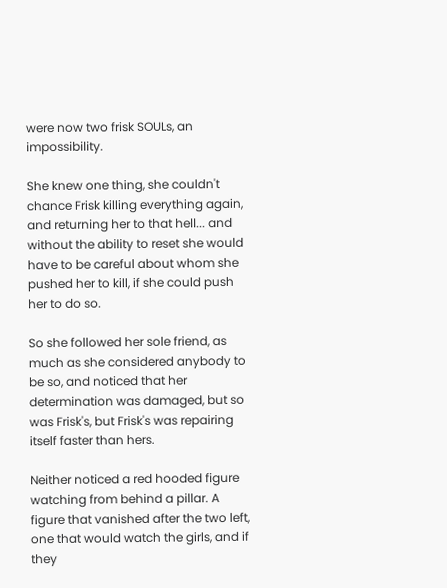were now two frisk SOULs, an impossibility.

She knew one thing, she couldn't chance Frisk killing everything again, and returning her to that hell... and without the ability to reset she would have to be careful about whom she pushed her to kill, if she could push her to do so.

So she followed her sole friend, as much as she considered anybody to be so, and noticed that her determination was damaged, but so was Frisk's, but Frisk's was repairing itself faster than hers.

Neither noticed a red hooded figure watching from behind a pillar. A figure that vanished after the two left, one that would watch the girls, and if they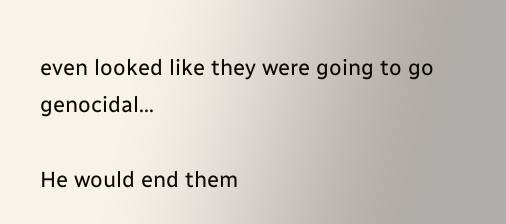even looked like they were going to go genocidal...

He would end them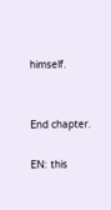himself.


End chapter.

EN: this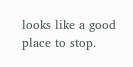looks like a good place to stop.